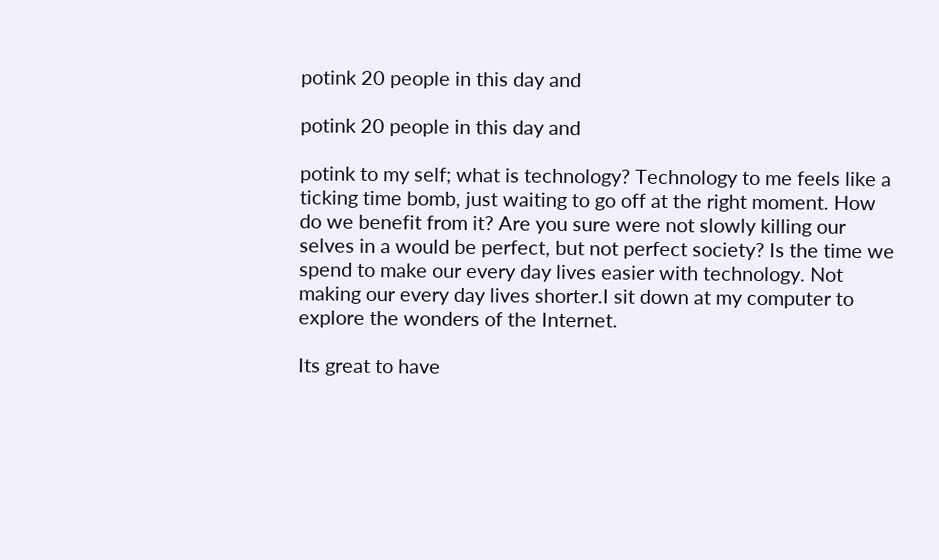potink 20 people in this day and

potink 20 people in this day and

potink to my self; what is technology? Technology to me feels like a ticking time bomb, just waiting to go off at the right moment. How do we benefit from it? Are you sure were not slowly killing our selves in a would be perfect, but not perfect society? Is the time we spend to make our every day lives easier with technology. Not making our every day lives shorter.I sit down at my computer to explore the wonders of the Internet.

Its great to have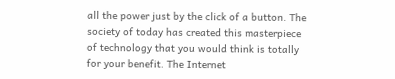all the power just by the click of a button. The society of today has created this masterpiece of technology that you would think is totally for your benefit. The Internet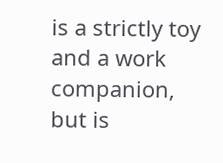is a strictly toy and a work companion, but is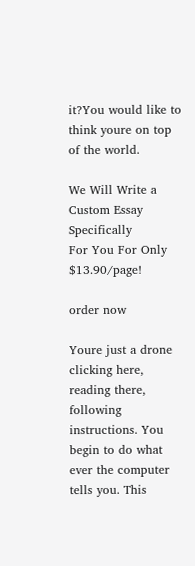it?You would like to think youre on top of the world.

We Will Write a Custom Essay Specifically
For You For Only $13.90/page!

order now

Youre just a drone clicking here, reading there, following instructions. You begin to do what ever the computer tells you. This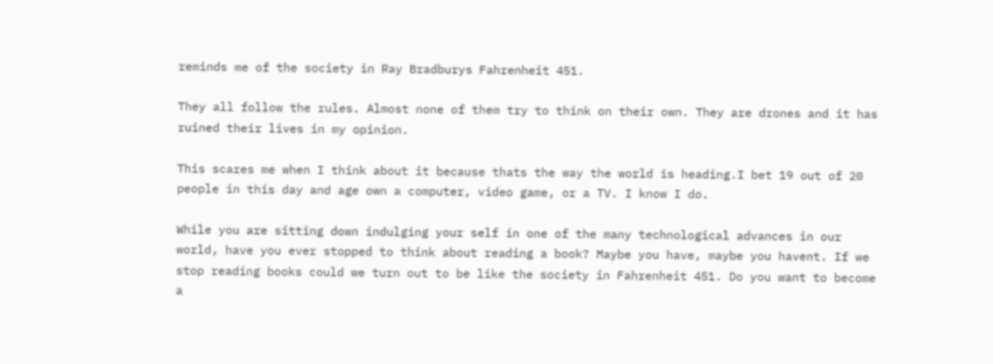reminds me of the society in Ray Bradburys Fahrenheit 451.

They all follow the rules. Almost none of them try to think on their own. They are drones and it has ruined their lives in my opinion.

This scares me when I think about it because thats the way the world is heading.I bet 19 out of 20 people in this day and age own a computer, video game, or a TV. I know I do.

While you are sitting down indulging your self in one of the many technological advances in our world, have you ever stopped to think about reading a book? Maybe you have, maybe you havent. If we stop reading books could we turn out to be like the society in Fahrenheit 451. Do you want to become a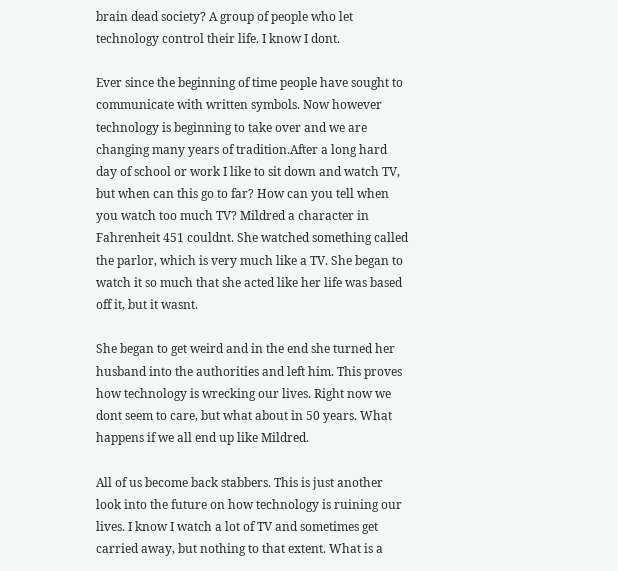brain dead society? A group of people who let technology control their life. I know I dont.

Ever since the beginning of time people have sought to communicate with written symbols. Now however technology is beginning to take over and we are changing many years of tradition.After a long hard day of school or work I like to sit down and watch TV, but when can this go to far? How can you tell when you watch too much TV? Mildred a character in Fahrenheit 451 couldnt. She watched something called the parlor, which is very much like a TV. She began to watch it so much that she acted like her life was based off it, but it wasnt.

She began to get weird and in the end she turned her husband into the authorities and left him. This proves how technology is wrecking our lives. Right now we dont seem to care, but what about in 50 years. What happens if we all end up like Mildred.

All of us become back stabbers. This is just another look into the future on how technology is ruining our lives. I know I watch a lot of TV and sometimes get carried away, but nothing to that extent. What is a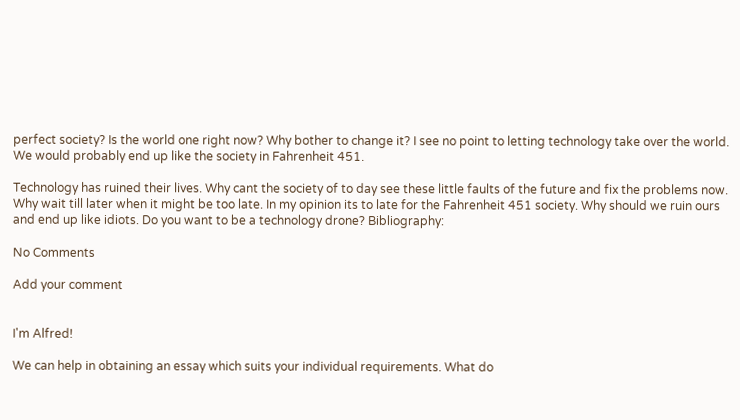perfect society? Is the world one right now? Why bother to change it? I see no point to letting technology take over the world. We would probably end up like the society in Fahrenheit 451.

Technology has ruined their lives. Why cant the society of to day see these little faults of the future and fix the problems now. Why wait till later when it might be too late. In my opinion its to late for the Fahrenheit 451 society. Why should we ruin ours and end up like idiots. Do you want to be a technology drone? Bibliography:

No Comments

Add your comment


I'm Alfred!

We can help in obtaining an essay which suits your individual requirements. What do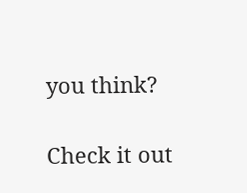you think?

Check it out